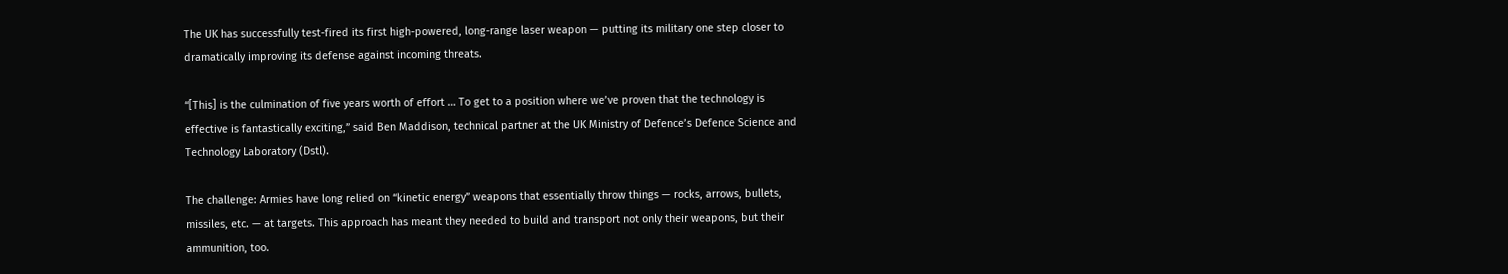The UK has successfully test-fired its first high-powered, long-range laser weapon — putting its military one step closer to dramatically improving its defense against incoming threats.

“[This] is the culmination of five years worth of effort … To get to a position where we’ve proven that the technology is effective is fantastically exciting,” said Ben Maddison, technical partner at the UK Ministry of Defence’s Defence Science and Technology Laboratory (Dstl).

The challenge: Armies have long relied on “kinetic energy” weapons that essentially throw things — rocks, arrows, bullets, missiles, etc. — at targets. This approach has meant they needed to build and transport not only their weapons, but their ammunition, too.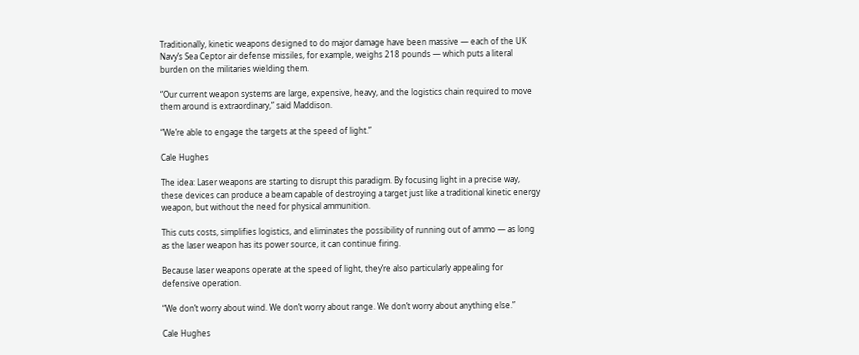Traditionally, kinetic weapons designed to do major damage have been massive — each of the UK Navy’s Sea Ceptor air defense missiles, for example, weighs 218 pounds — which puts a literal burden on the militaries wielding them.

“Our current weapon systems are large, expensive, heavy, and the logistics chain required to move them around is extraordinary,” said Maddison.

“We’re able to engage the targets at the speed of light.”

Cale Hughes

The idea: Laser weapons are starting to disrupt this paradigm. By focusing light in a precise way, these devices can produce a beam capable of destroying a target just like a traditional kinetic energy weapon, but without the need for physical ammunition.

This cuts costs, simplifies logistics, and eliminates the possibility of running out of ammo — as long as the laser weapon has its power source, it can continue firing.

Because laser weapons operate at the speed of light, they’re also particularly appealing for defensive operation.

“We don’t worry about wind. We don’t worry about range. We don’t worry about anything else.”

Cale Hughes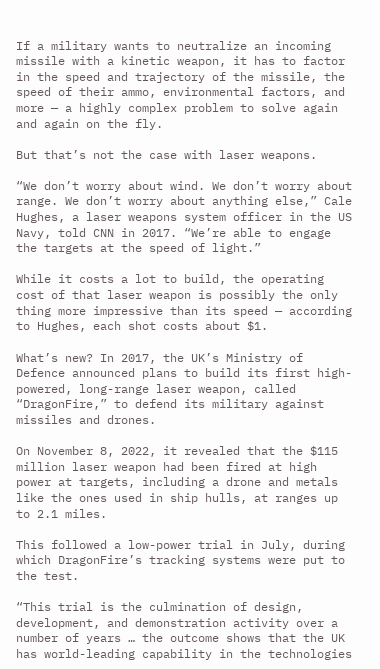If a military wants to neutralize an incoming missile with a kinetic weapon, it has to factor in the speed and trajectory of the missile, the speed of their ammo, environmental factors, and more — a highly complex problem to solve again and again on the fly.

But that’s not the case with laser weapons.

“We don’t worry about wind. We don’t worry about range. We don’t worry about anything else,” Cale Hughes, a laser weapons system officer in the US Navy, told CNN in 2017. “We’re able to engage the targets at the speed of light.”

While it costs a lot to build, the operating cost of that laser weapon is possibly the only thing more impressive than its speed — according to Hughes, each shot costs about $1.

What’s new? In 2017, the UK’s Ministry of Defence announced plans to build its first high-powered, long-range laser weapon, called “DragonFire,” to defend its military against missiles and drones.

On November 8, 2022, it revealed that the $115 million laser weapon had been fired at high power at targets, including a drone and metals like the ones used in ship hulls, at ranges up to 2.1 miles.

This followed a low-power trial in July, during which DragonFire’s tracking systems were put to the test.

“This trial is the culmination of design, development, and demonstration activity over a number of years … the outcome shows that the UK has world-leading capability in the technologies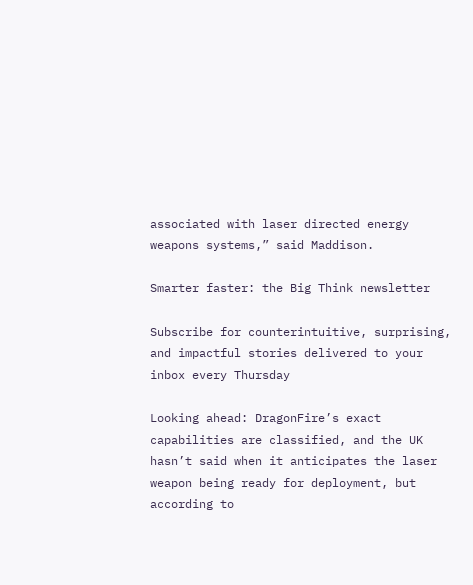associated with laser directed energy weapons systems,” said Maddison.

Smarter faster: the Big Think newsletter

Subscribe for counterintuitive, surprising, and impactful stories delivered to your inbox every Thursday

Looking ahead: DragonFire’s exact capabilities are classified, and the UK hasn’t said when it anticipates the laser weapon being ready for deployment, but according to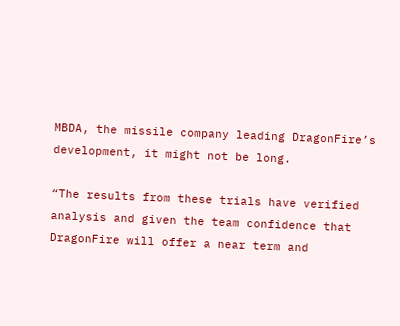MBDA, the missile company leading DragonFire’s development, it might not be long.

“The results from these trials have verified analysis and given the team confidence that DragonFire will offer a near term and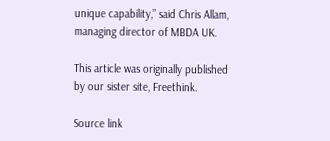unique capability,” said Chris Allam, managing director of MBDA UK.

This article was originally published by our sister site, Freethink.

Source link